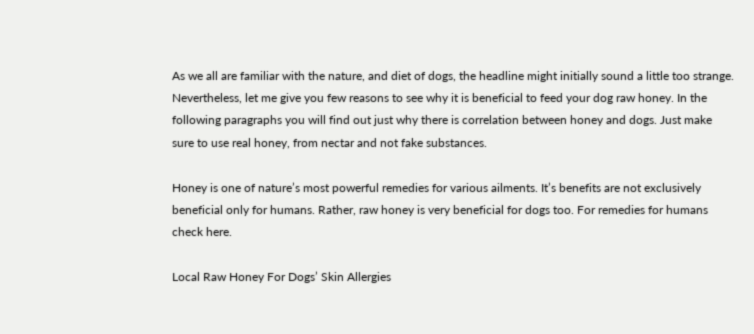As we all are familiar with the nature, and diet of dogs, the headline might initially sound a little too strange. Nevertheless, let me give you few reasons to see why it is beneficial to feed your dog raw honey. In the following paragraphs you will find out just why there is correlation between honey and dogs. Just make sure to use real honey, from nectar and not fake substances.

Honey is one of nature’s most powerful remedies for various ailments. It’s benefits are not exclusively beneficial only for humans. Rather, raw honey is very beneficial for dogs too. For remedies for humans check here.

Local Raw Honey For Dogs’ Skin Allergies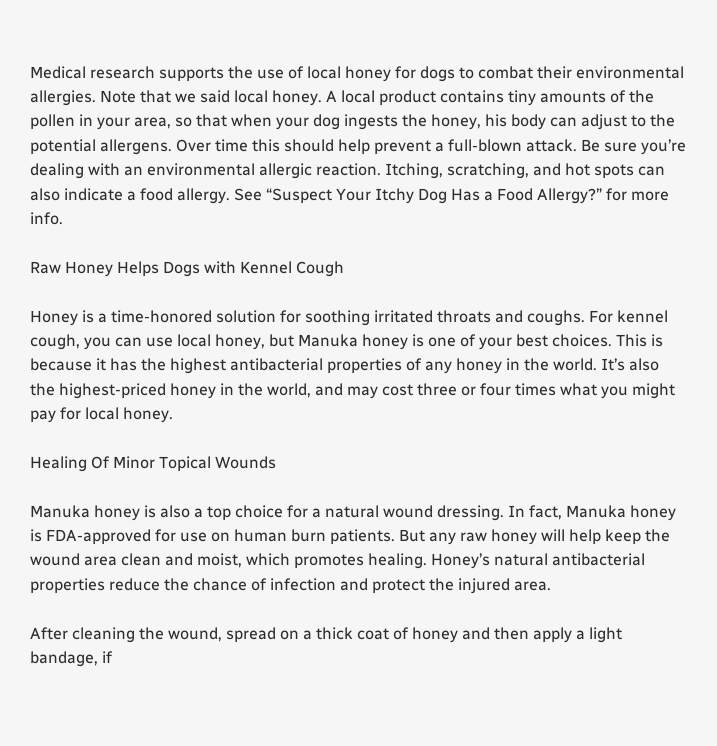Medical research supports the use of local honey for dogs to combat their environmental allergies. Note that we said local honey. A local product contains tiny amounts of the pollen in your area, so that when your dog ingests the honey, his body can adjust to the potential allergens. Over time this should help prevent a full-blown attack. Be sure you’re dealing with an environmental allergic reaction. Itching, scratching, and hot spots can also indicate a food allergy. See “Suspect Your Itchy Dog Has a Food Allergy?” for more info.

Raw Honey Helps Dogs with Kennel Cough

Honey is a time-honored solution for soothing irritated throats and coughs. For kennel cough, you can use local honey, but Manuka honey is one of your best choices. This is because it has the highest antibacterial properties of any honey in the world. It’s also the highest-priced honey in the world, and may cost three or four times what you might pay for local honey.

Healing Of Minor Topical Wounds

Manuka honey is also a top choice for a natural wound dressing. In fact, Manuka honey is FDA-approved for use on human burn patients. But any raw honey will help keep the wound area clean and moist, which promotes healing. Honey’s natural antibacterial properties reduce the chance of infection and protect the injured area.

After cleaning the wound, spread on a thick coat of honey and then apply a light bandage, if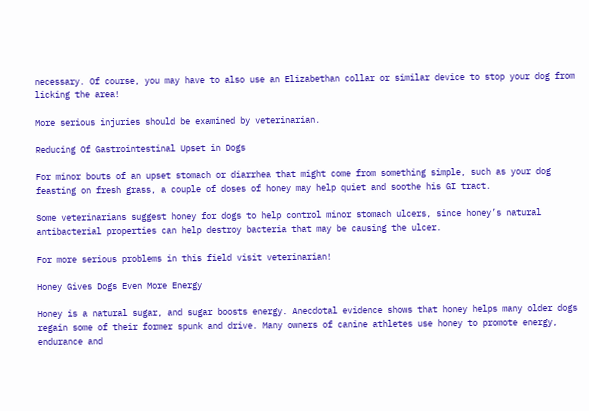necessary. Of course, you may have to also use an Elizabethan collar or similar device to stop your dog from licking the area!

More serious injuries should be examined by veterinarian.

Reducing Of Gastrointestinal Upset in Dogs

For minor bouts of an upset stomach or diarrhea that might come from something simple, such as your dog feasting on fresh grass, a couple of doses of honey may help quiet and soothe his GI tract.

Some veterinarians suggest honey for dogs to help control minor stomach ulcers, since honey’s natural antibacterial properties can help destroy bacteria that may be causing the ulcer.

For more serious problems in this field visit veterinarian!

Honey Gives Dogs Even More Energy

Honey is a natural sugar, and sugar boosts energy. Anecdotal evidence shows that honey helps many older dogs regain some of their former spunk and drive. Many owners of canine athletes use honey to promote energy, endurance and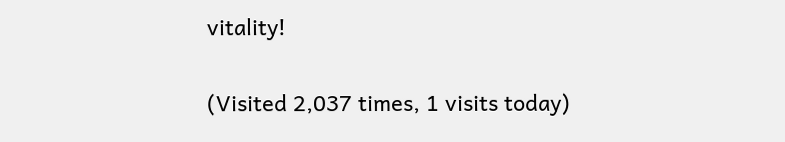vitality!

(Visited 2,037 times, 1 visits today)